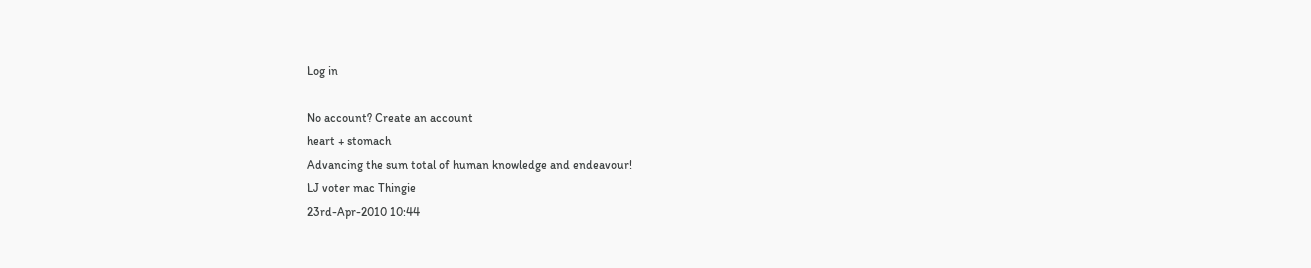Log in

No account? Create an account
heart + stomach
Advancing the sum total of human knowledge and endeavour!
LJ voter mac Thingie
23rd-Apr-2010 10:44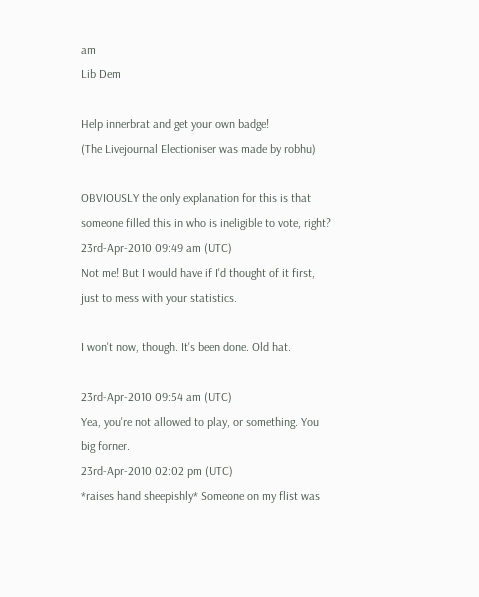am
Lib Dem

Help innerbrat and get your own badge!
(The Livejournal Electioniser was made by robhu)

OBVIOUSLY the only explanation for this is that someone filled this in who is ineligible to vote, right?
23rd-Apr-2010 09:49 am (UTC)
Not me! But I would have if I'd thought of it first, just to mess with your statistics.

I won't now, though. It's been done. Old hat.

23rd-Apr-2010 09:54 am (UTC)
Yea, you're not allowed to play, or something. You big forner.
23rd-Apr-2010 02:02 pm (UTC)
*raises hand sheepishly* Someone on my flist was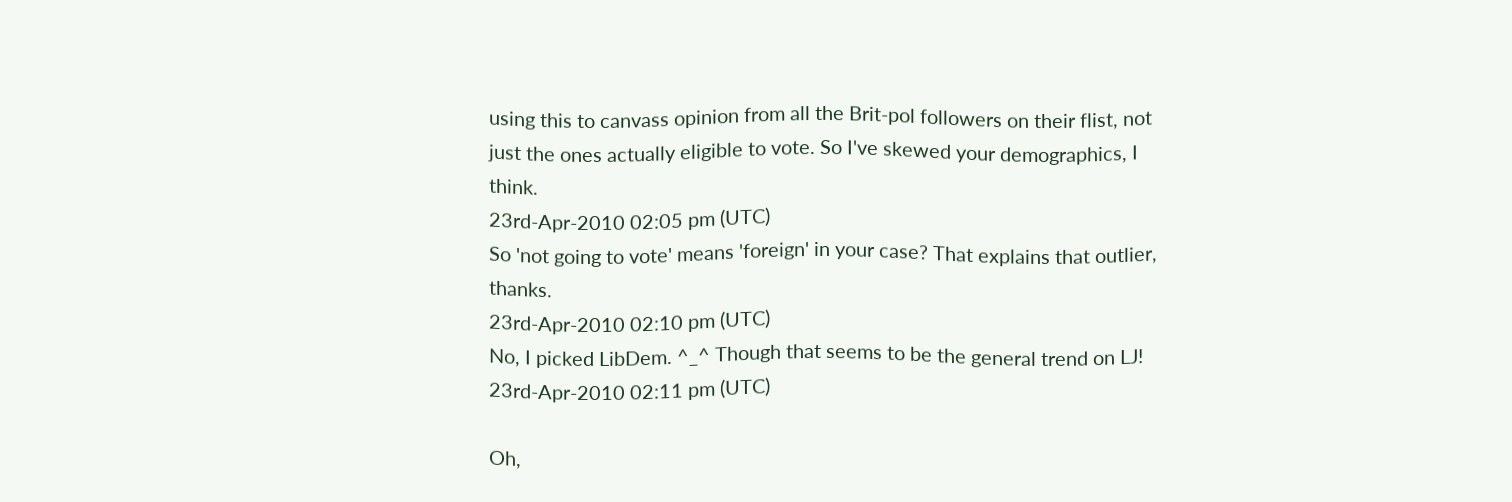using this to canvass opinion from all the Brit-pol followers on their flist, not just the ones actually eligible to vote. So I've skewed your demographics, I think.
23rd-Apr-2010 02:05 pm (UTC)
So 'not going to vote' means 'foreign' in your case? That explains that outlier, thanks.
23rd-Apr-2010 02:10 pm (UTC)
No, I picked LibDem. ^_^ Though that seems to be the general trend on LJ!
23rd-Apr-2010 02:11 pm (UTC)

Oh,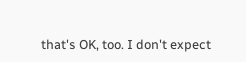that's OK, too. I don't expect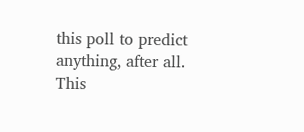this poll to predict anything, after all.
This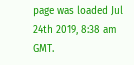page was loaded Jul 24th 2019, 8:38 am GMT.